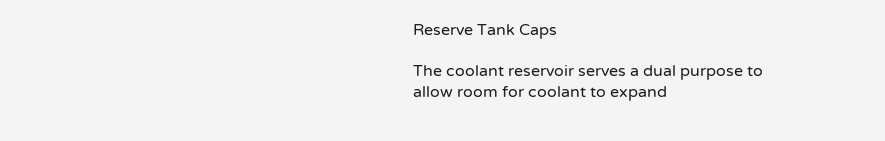Reserve Tank Caps

The coolant reservoir serves a dual purpose to allow room for coolant to expand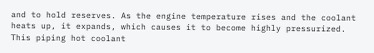and to hold reserves. As the engine temperature rises and the coolant heats up, it expands, which causes it to become highly pressurized. This piping hot coolant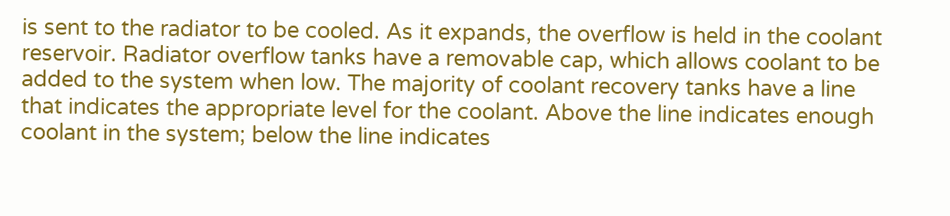is sent to the radiator to be cooled. As it expands, the overflow is held in the coolant reservoir. Radiator overflow tanks have a removable cap, which allows coolant to be added to the system when low. The majority of coolant recovery tanks have a line that indicates the appropriate level for the coolant. Above the line indicates enough coolant in the system; below the line indicates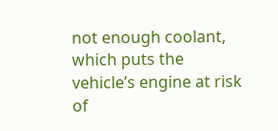not enough coolant, which puts the vehicle’s engine at risk of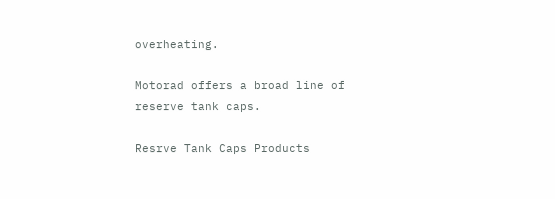overheating.

Motorad offers a broad line of reserve tank caps.

Resrve Tank Caps Products